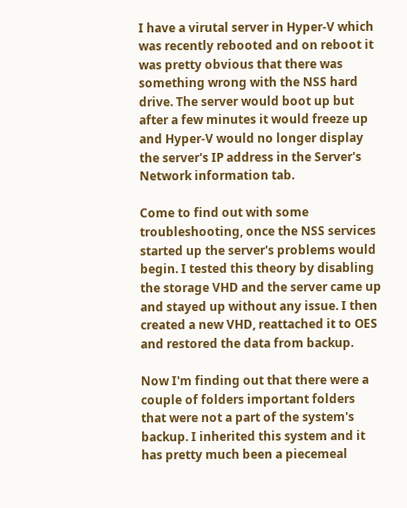I have a virutal server in Hyper-V which was recently rebooted and on reboot it was pretty obvious that there was something wrong with the NSS hard drive. The server would boot up but after a few minutes it would freeze up and Hyper-V would no longer display the server's IP address in the Server's Network information tab.

Come to find out with some troubleshooting, once the NSS services started up the server's problems would begin. I tested this theory by disabling the storage VHD and the server came up and stayed up without any issue. I then created a new VHD, reattached it to OES and restored the data from backup.

Now I'm finding out that there were a couple of folders important folders that were not a part of the system's backup. I inherited this system and it has pretty much been a piecemeal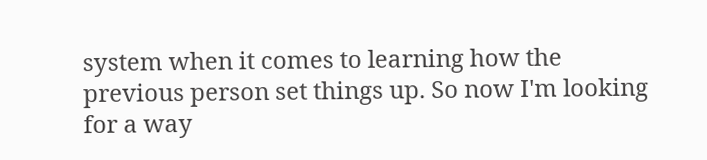system when it comes to learning how the previous person set things up. So now I'm looking for a way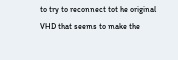to try to reconnect tot he original VHD that seems to make the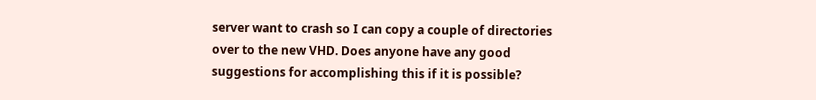server want to crash so I can copy a couple of directories over to the new VHD. Does anyone have any good suggestions for accomplishing this if it is possible?